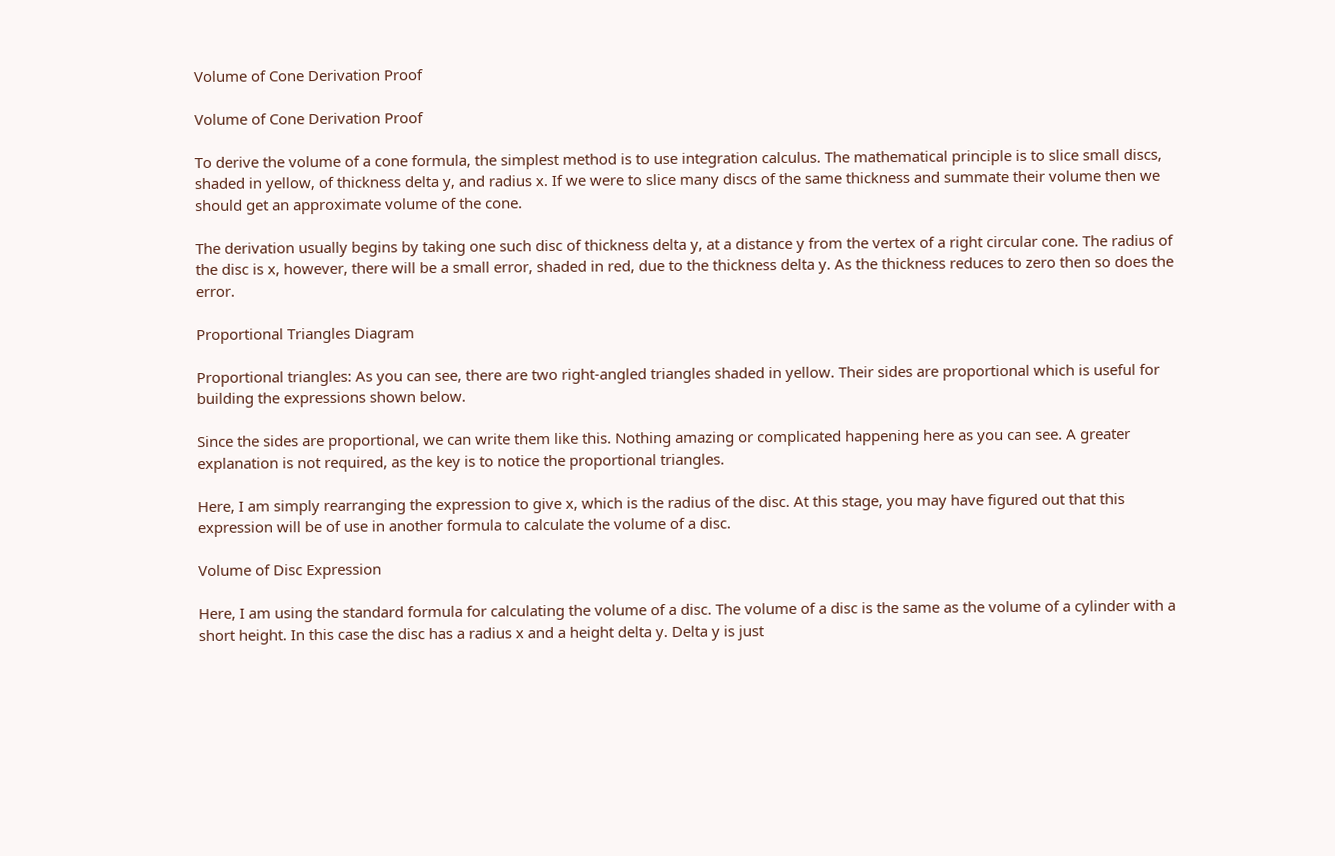Volume of Cone Derivation Proof

Volume of Cone Derivation Proof

To derive the volume of a cone formula, the simplest method is to use integration calculus. The mathematical principle is to slice small discs, shaded in yellow, of thickness delta y, and radius x. If we were to slice many discs of the same thickness and summate their volume then we should get an approximate volume of the cone.

The derivation usually begins by taking one such disc of thickness delta y, at a distance y from the vertex of a right circular cone. The radius of the disc is x, however, there will be a small error, shaded in red, due to the thickness delta y. As the thickness reduces to zero then so does the error.

Proportional Triangles Diagram

Proportional triangles: As you can see, there are two right-angled triangles shaded in yellow. Their sides are proportional which is useful for building the expressions shown below.

Since the sides are proportional, we can write them like this. Nothing amazing or complicated happening here as you can see. A greater explanation is not required, as the key is to notice the proportional triangles.

Here, I am simply rearranging the expression to give x, which is the radius of the disc. At this stage, you may have figured out that this expression will be of use in another formula to calculate the volume of a disc.

Volume of Disc Expression

Here, I am using the standard formula for calculating the volume of a disc. The volume of a disc is the same as the volume of a cylinder with a short height. In this case the disc has a radius x and a height delta y. Delta y is just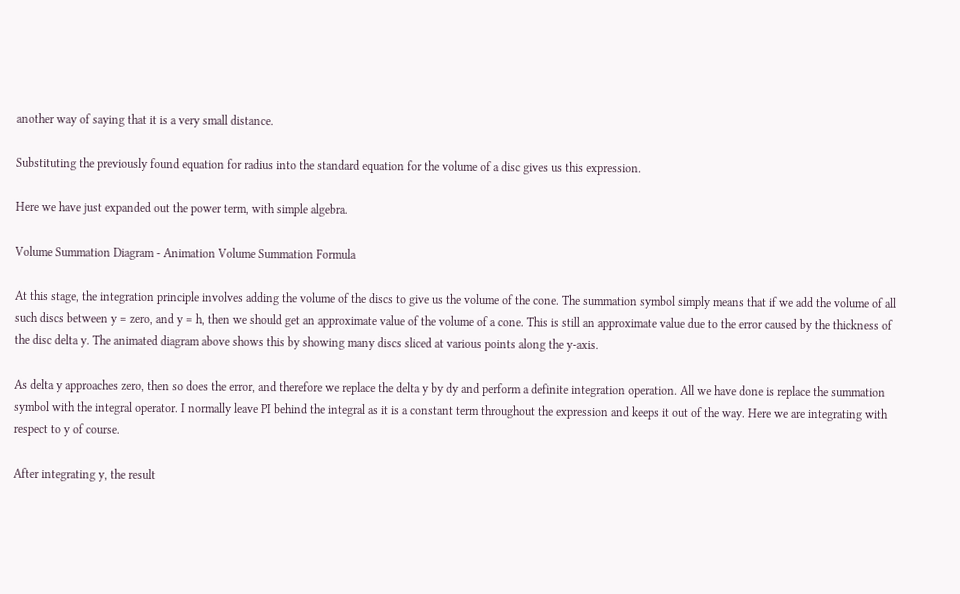another way of saying that it is a very small distance.

Substituting the previously found equation for radius into the standard equation for the volume of a disc gives us this expression.

Here we have just expanded out the power term, with simple algebra.

Volume Summation Diagram - Animation Volume Summation Formula

At this stage, the integration principle involves adding the volume of the discs to give us the volume of the cone. The summation symbol simply means that if we add the volume of all such discs between y = zero, and y = h, then we should get an approximate value of the volume of a cone. This is still an approximate value due to the error caused by the thickness of the disc delta y. The animated diagram above shows this by showing many discs sliced at various points along the y-axis.

As delta y approaches zero, then so does the error, and therefore we replace the delta y by dy and perform a definite integration operation. All we have done is replace the summation symbol with the integral operator. I normally leave PI behind the integral as it is a constant term throughout the expression and keeps it out of the way. Here we are integrating with respect to y of course.

After integrating y, the result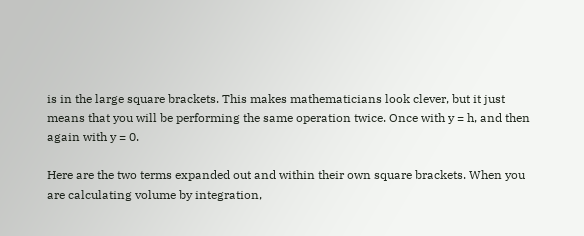is in the large square brackets. This makes mathematicians look clever, but it just means that you will be performing the same operation twice. Once with y = h, and then again with y = 0.

Here are the two terms expanded out and within their own square brackets. When you are calculating volume by integration,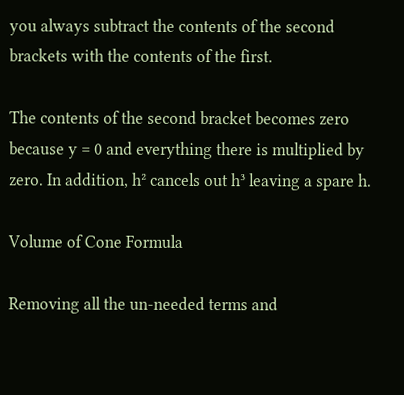you always subtract the contents of the second brackets with the contents of the first.

The contents of the second bracket becomes zero because y = 0 and everything there is multiplied by zero. In addition, h² cancels out h³ leaving a spare h.

Volume of Cone Formula

Removing all the un-needed terms and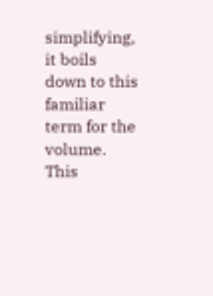simplifying, it boils down to this familiar term for the volume. This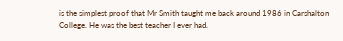is the simplest proof that Mr Smith taught me back around 1986 in Carshalton College. He was the best teacher I ever had.